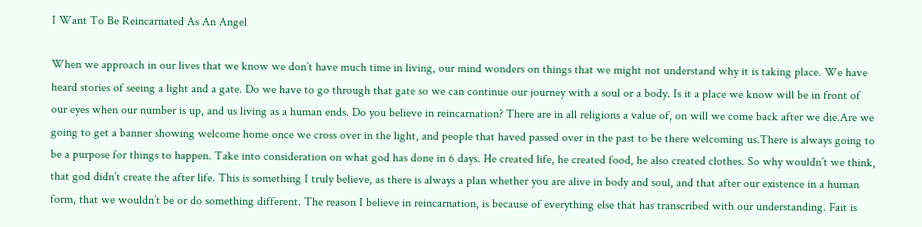I Want To Be Reincarnated As An Angel

When we approach in our lives that we know we don’t have much time in living, our mind wonders on things that we might not understand why it is taking place. We have heard stories of seeing a light and a gate. Do we have to go through that gate so we can continue our journey with a soul or a body. Is it a place we know will be in front of our eyes when our number is up, and us living as a human ends. Do you believe in reincarnation? There are in all religions a value of, on will we come back after we die.Are we going to get a banner showing welcome home once we cross over in the light, and people that haved passed over in the past to be there welcoming us.There is always going to be a purpose for things to happen. Take into consideration on what god has done in 6 days. He created life, he created food, he also created clothes. So why wouldn’t we think, that god didn’t create the after life. This is something I truly believe, as there is always a plan whether you are alive in body and soul, and that after our existence in a human form, that we wouldn’t be or do something different. The reason I believe in reincarnation, is because of everything else that has transcribed with our understanding. Fait is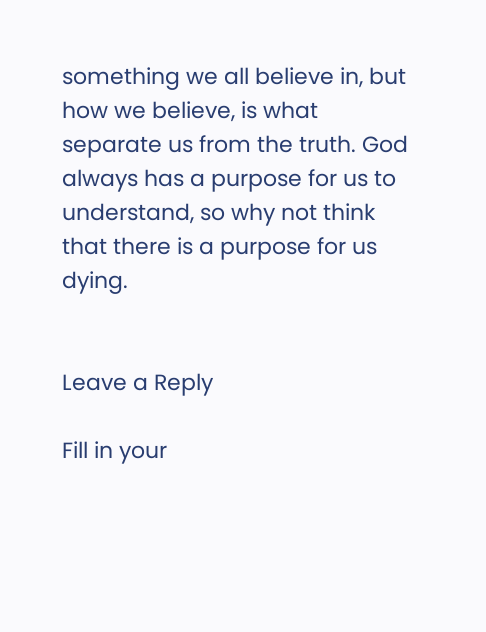something we all believe in, but how we believe, is what separate us from the truth. God always has a purpose for us to understand, so why not think that there is a purpose for us dying.


Leave a Reply

Fill in your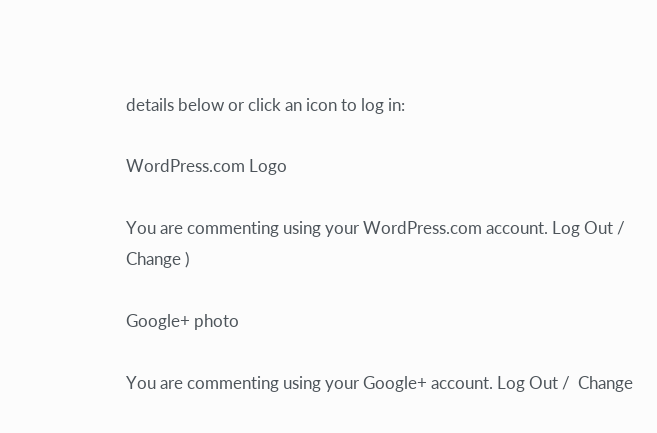details below or click an icon to log in:

WordPress.com Logo

You are commenting using your WordPress.com account. Log Out /  Change )

Google+ photo

You are commenting using your Google+ account. Log Out /  Change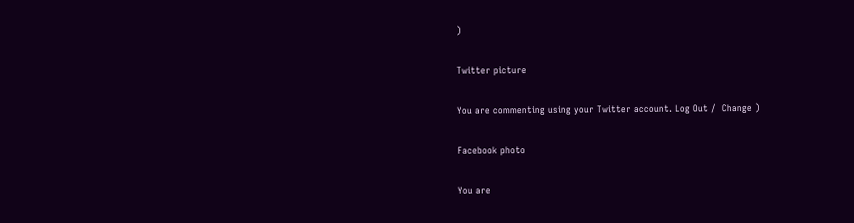)

Twitter picture

You are commenting using your Twitter account. Log Out /  Change )

Facebook photo

You are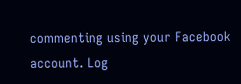commenting using your Facebook account. Log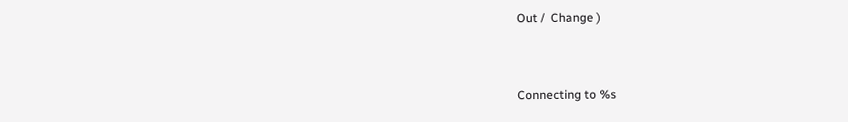Out /  Change )


Connecting to %s